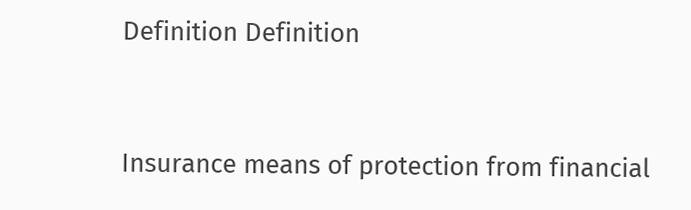Definition Definition


Insurance means of protection from financial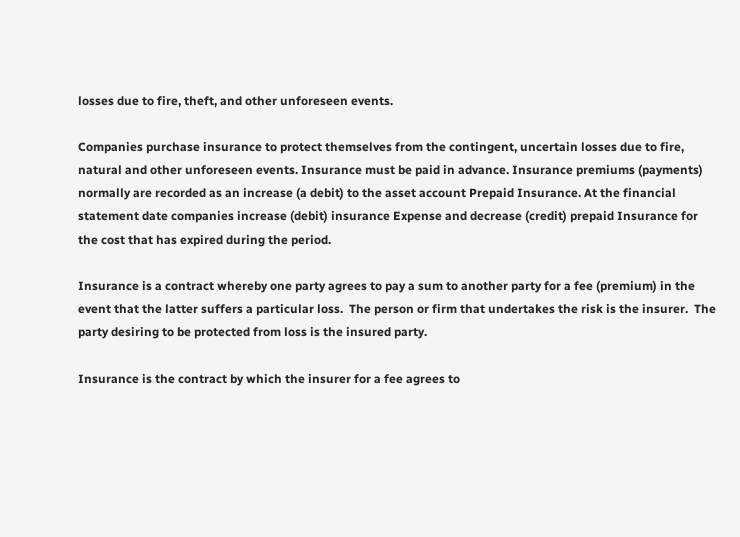losses due to fire, theft, and other unforeseen events.

Companies purchase insurance to protect themselves from the contingent, uncertain losses due to fire, natural and other unforeseen events. Insurance must be paid in advance. Insurance premiums (payments) normally are recorded as an increase (a debit) to the asset account Prepaid Insurance. At the financial statement date companies increase (debit) insurance Expense and decrease (credit) prepaid Insurance for the cost that has expired during the period.

Insurance is a contract whereby one party agrees to pay a sum to another party for a fee (premium) in the event that the latter suffers a particular loss.  The person or firm that undertakes the risk is the insurer.  The party desiring to be protected from loss is the insured party.

Insurance is the contract by which the insurer for a fee agrees to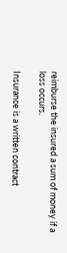reimburse the insured a sum of money if a loss occurs.

Insurance is a written contract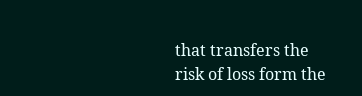that transfers the risk of loss form the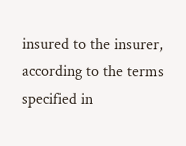insured to the insurer, according to the terms specified in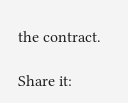the contract.

Share it: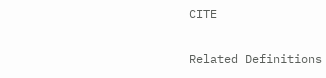CITE

Related Definitions